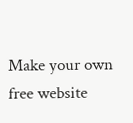Make your own free website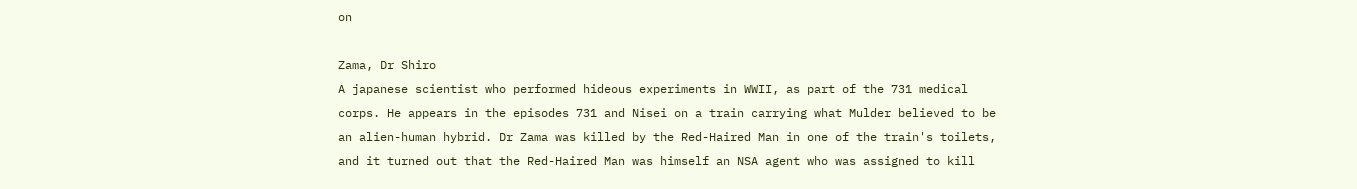on

Zama, Dr Shiro
A japanese scientist who performed hideous experiments in WWII, as part of the 731 medical corps. He appears in the episodes 731 and Nisei on a train carrying what Mulder believed to be an alien-human hybrid. Dr Zama was killed by the Red-Haired Man in one of the train's toilets, and it turned out that the Red-Haired Man was himself an NSA agent who was assigned to kill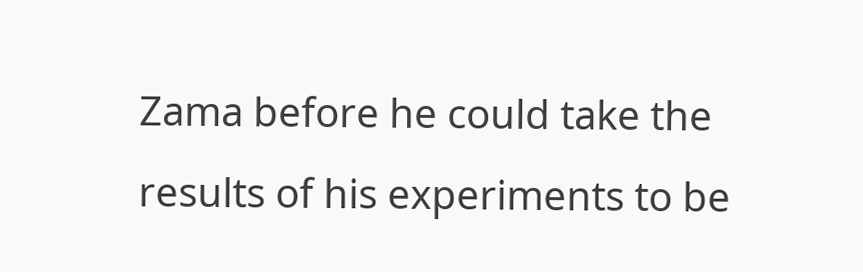Zama before he could take the results of his experiments to be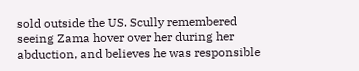sold outside the US. Scully remembered seeing Zama hover over her during her abduction, and believes he was responsible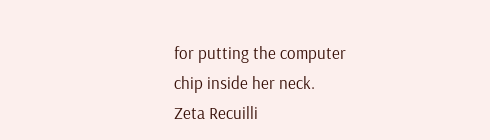for putting the computer chip inside her neck.
Zeta Recuilli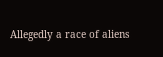Allegedly a race of aliens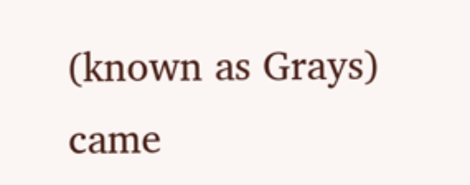(known as Grays) came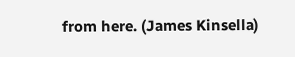from here. (James Kinsella)